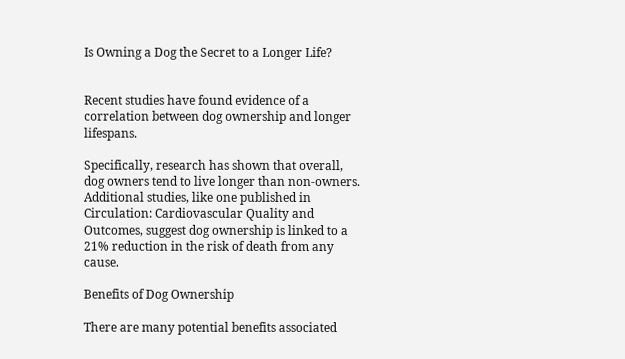Is Owning a Dog the Secret to a Longer Life?


Recent studies have found evidence of a correlation between dog ownership and longer lifespans.

Specifically, research has shown that overall, dog owners tend to live longer than non-owners. Additional studies, like one published in Circulation: Cardiovascular Quality and Outcomes, suggest dog ownership is linked to a 21% reduction in the risk of death from any cause.

Benefits of Dog Ownership

There are many potential benefits associated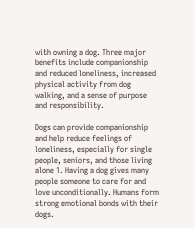with owning a dog. Three major benefits include companionship and reduced loneliness, increased physical activity from dog walking, and a sense of purpose and responsibility.

Dogs can provide companionship and help reduce feelings of loneliness, especially for single people, seniors, and those living alone 1. Having a dog gives many people someone to care for and love unconditionally. Humans form strong emotional bonds with their dogs.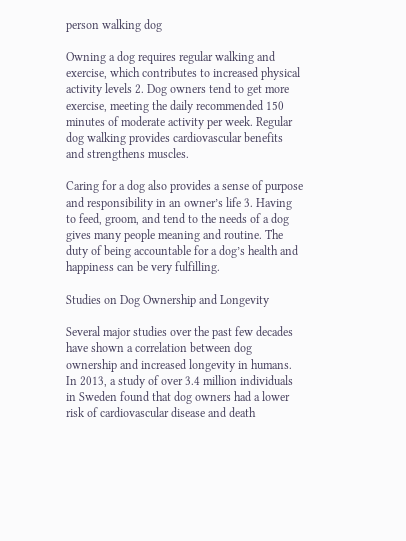person walking dog

Owning a dog requires regular walking and exercise, which contributes to increased physical activity levels 2. Dog owners tend to get more exercise, meeting the daily recommended 150 minutes of moderate activity per week. Regular dog walking provides cardiovascular benefits and strengthens muscles.

Caring for a dog also provides a sense of purpose and responsibility in an owner’s life 3. Having to feed, groom, and tend to the needs of a dog gives many people meaning and routine. The duty of being accountable for a dog’s health and happiness can be very fulfilling.

Studies on Dog Ownership and Longevity

Several major studies over the past few decades have shown a correlation between dog ownership and increased longevity in humans. In 2013, a study of over 3.4 million individuals in Sweden found that dog owners had a lower risk of cardiovascular disease and death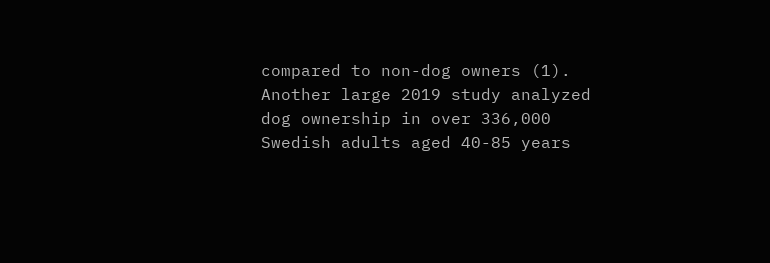compared to non-dog owners (1). Another large 2019 study analyzed dog ownership in over 336,000 Swedish adults aged 40-85 years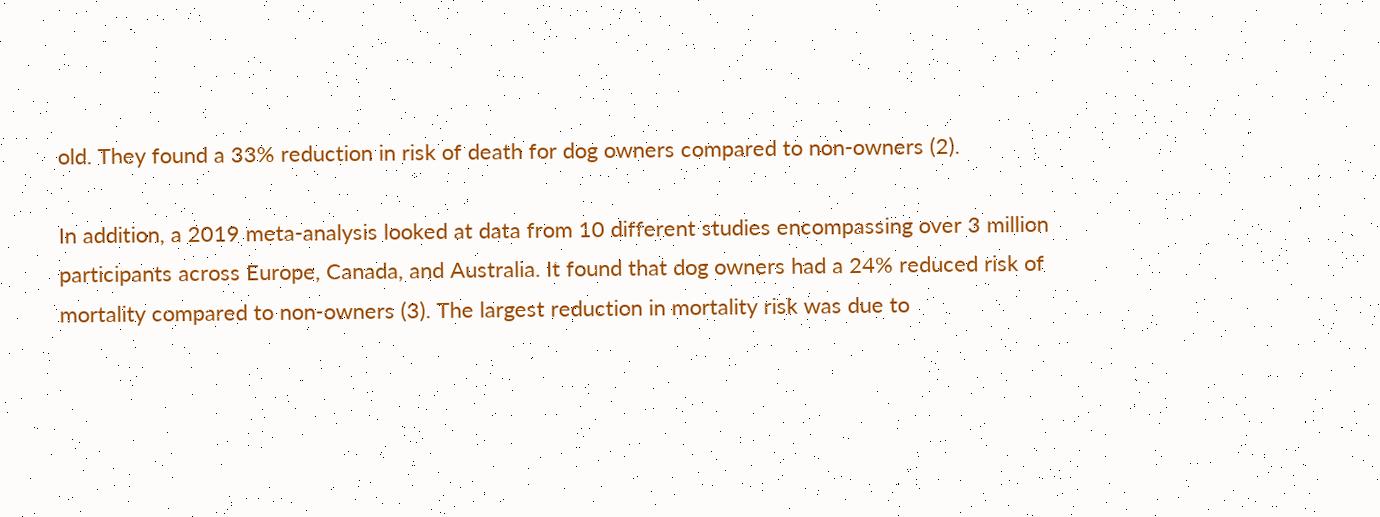old. They found a 33% reduction in risk of death for dog owners compared to non-owners (2).

In addition, a 2019 meta-analysis looked at data from 10 different studies encompassing over 3 million participants across Europe, Canada, and Australia. It found that dog owners had a 24% reduced risk of mortality compared to non-owners (3). The largest reduction in mortality risk was due to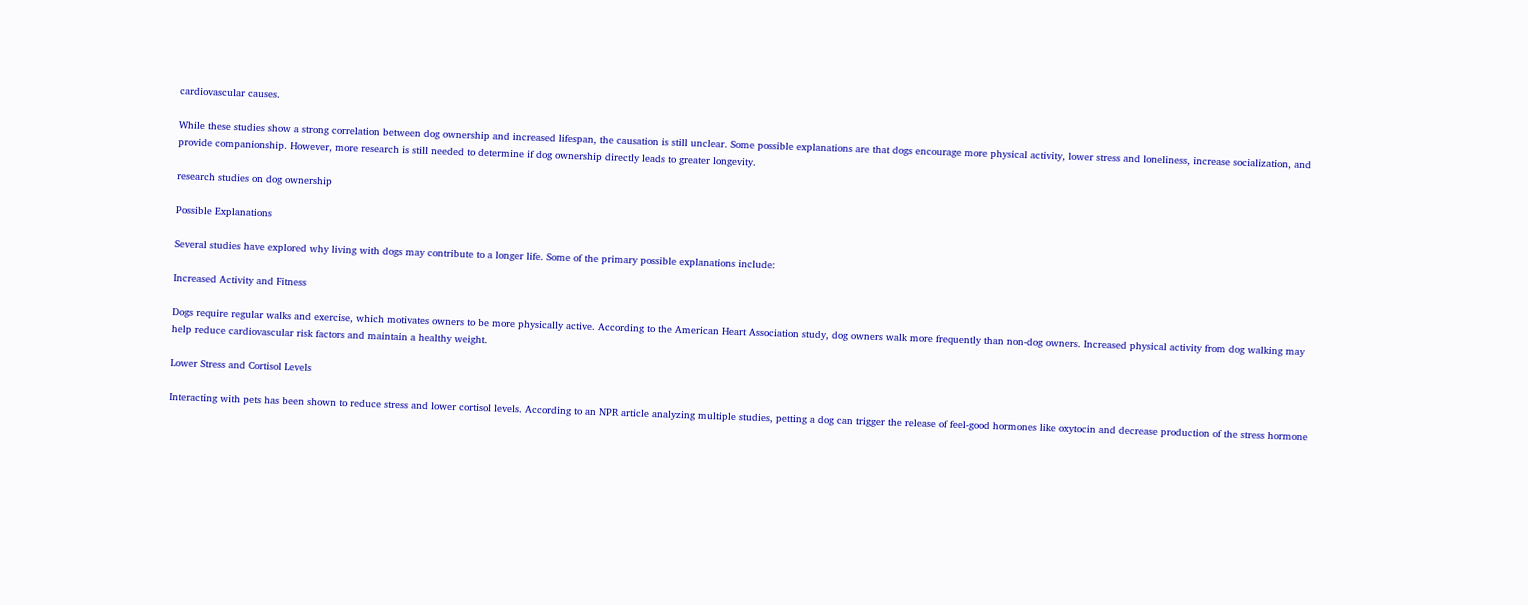cardiovascular causes.

While these studies show a strong correlation between dog ownership and increased lifespan, the causation is still unclear. Some possible explanations are that dogs encourage more physical activity, lower stress and loneliness, increase socialization, and provide companionship. However, more research is still needed to determine if dog ownership directly leads to greater longevity.

research studies on dog ownership

Possible Explanations

Several studies have explored why living with dogs may contribute to a longer life. Some of the primary possible explanations include:

Increased Activity and Fitness

Dogs require regular walks and exercise, which motivates owners to be more physically active. According to the American Heart Association study, dog owners walk more frequently than non-dog owners. Increased physical activity from dog walking may help reduce cardiovascular risk factors and maintain a healthy weight.

Lower Stress and Cortisol Levels

Interacting with pets has been shown to reduce stress and lower cortisol levels. According to an NPR article analyzing multiple studies, petting a dog can trigger the release of feel-good hormones like oxytocin and decrease production of the stress hormone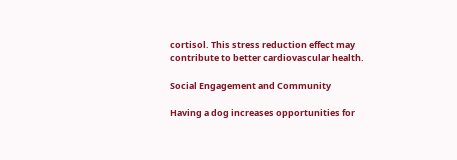cortisol. This stress reduction effect may contribute to better cardiovascular health.

Social Engagement and Community

Having a dog increases opportunities for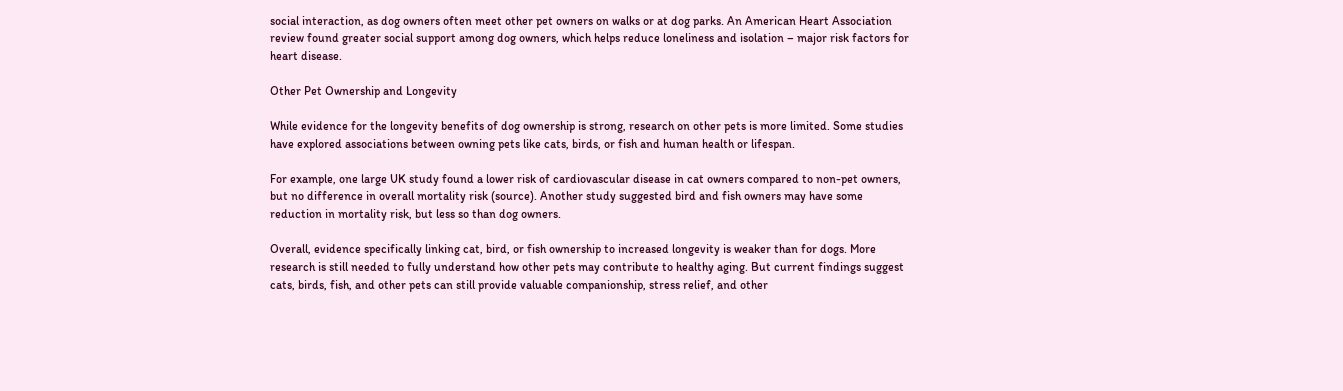social interaction, as dog owners often meet other pet owners on walks or at dog parks. An American Heart Association review found greater social support among dog owners, which helps reduce loneliness and isolation – major risk factors for heart disease.

Other Pet Ownership and Longevity

While evidence for the longevity benefits of dog ownership is strong, research on other pets is more limited. Some studies have explored associations between owning pets like cats, birds, or fish and human health or lifespan.

For example, one large UK study found a lower risk of cardiovascular disease in cat owners compared to non-pet owners, but no difference in overall mortality risk (source). Another study suggested bird and fish owners may have some reduction in mortality risk, but less so than dog owners.

Overall, evidence specifically linking cat, bird, or fish ownership to increased longevity is weaker than for dogs. More research is still needed to fully understand how other pets may contribute to healthy aging. But current findings suggest cats, birds, fish, and other pets can still provide valuable companionship, stress relief, and other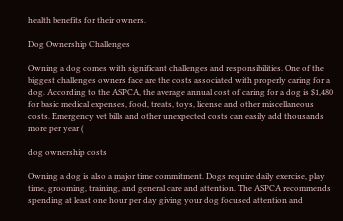health benefits for their owners.

Dog Ownership Challenges

Owning a dog comes with significant challenges and responsibilities. One of the biggest challenges owners face are the costs associated with properly caring for a dog. According to the ASPCA, the average annual cost of caring for a dog is $1,480 for basic medical expenses, food, treats, toys, license and other miscellaneous costs. Emergency vet bills and other unexpected costs can easily add thousands more per year (

dog ownership costs

Owning a dog is also a major time commitment. Dogs require daily exercise, play time, grooming, training, and general care and attention. The ASPCA recommends spending at least one hour per day giving your dog focused attention and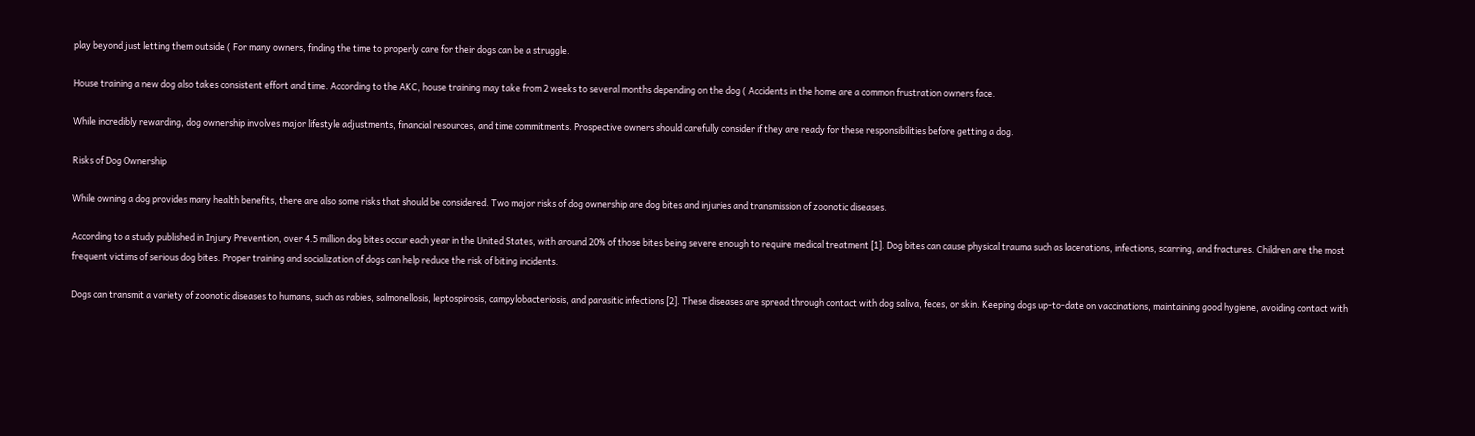play beyond just letting them outside ( For many owners, finding the time to properly care for their dogs can be a struggle.

House training a new dog also takes consistent effort and time. According to the AKC, house training may take from 2 weeks to several months depending on the dog ( Accidents in the home are a common frustration owners face.

While incredibly rewarding, dog ownership involves major lifestyle adjustments, financial resources, and time commitments. Prospective owners should carefully consider if they are ready for these responsibilities before getting a dog.

Risks of Dog Ownership

While owning a dog provides many health benefits, there are also some risks that should be considered. Two major risks of dog ownership are dog bites and injuries and transmission of zoonotic diseases.

According to a study published in Injury Prevention, over 4.5 million dog bites occur each year in the United States, with around 20% of those bites being severe enough to require medical treatment [1]. Dog bites can cause physical trauma such as lacerations, infections, scarring, and fractures. Children are the most frequent victims of serious dog bites. Proper training and socialization of dogs can help reduce the risk of biting incidents.

Dogs can transmit a variety of zoonotic diseases to humans, such as rabies, salmonellosis, leptospirosis, campylobacteriosis, and parasitic infections [2]. These diseases are spread through contact with dog saliva, feces, or skin. Keeping dogs up-to-date on vaccinations, maintaining good hygiene, avoiding contact with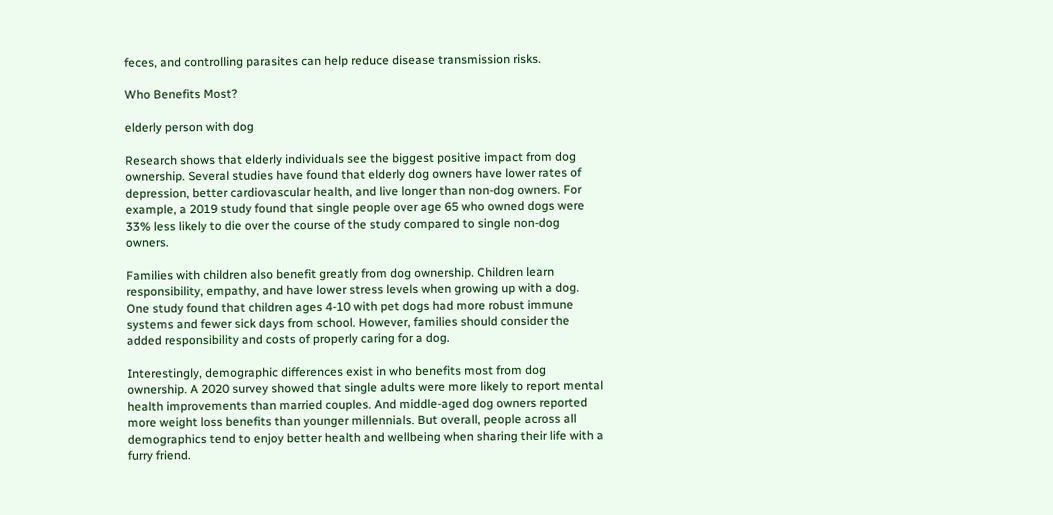feces, and controlling parasites can help reduce disease transmission risks.

Who Benefits Most?

elderly person with dog

Research shows that elderly individuals see the biggest positive impact from dog ownership. Several studies have found that elderly dog owners have lower rates of depression, better cardiovascular health, and live longer than non-dog owners. For example, a 2019 study found that single people over age 65 who owned dogs were 33% less likely to die over the course of the study compared to single non-dog owners.

Families with children also benefit greatly from dog ownership. Children learn responsibility, empathy, and have lower stress levels when growing up with a dog. One study found that children ages 4-10 with pet dogs had more robust immune systems and fewer sick days from school. However, families should consider the added responsibility and costs of properly caring for a dog.

Interestingly, demographic differences exist in who benefits most from dog ownership. A 2020 survey showed that single adults were more likely to report mental health improvements than married couples. And middle-aged dog owners reported more weight loss benefits than younger millennials. But overall, people across all demographics tend to enjoy better health and wellbeing when sharing their life with a furry friend.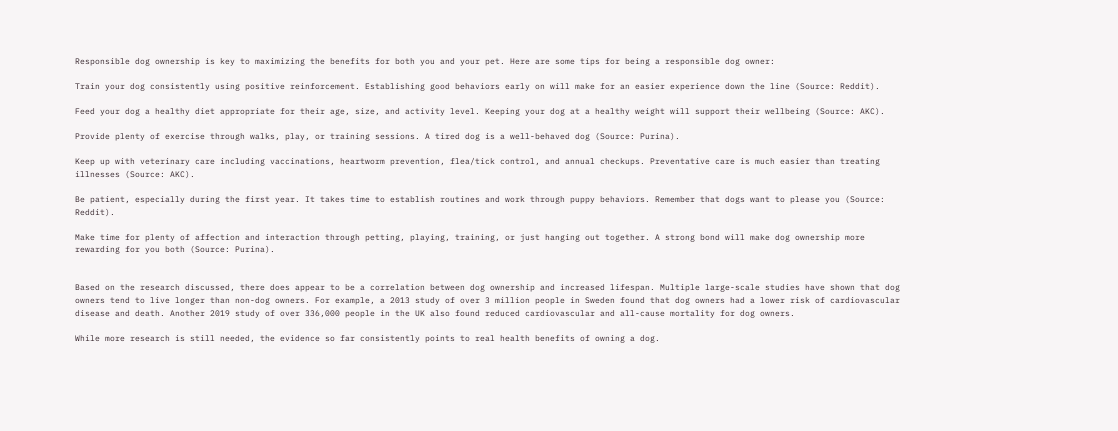Responsible dog ownership is key to maximizing the benefits for both you and your pet. Here are some tips for being a responsible dog owner:

Train your dog consistently using positive reinforcement. Establishing good behaviors early on will make for an easier experience down the line (Source: Reddit).

Feed your dog a healthy diet appropriate for their age, size, and activity level. Keeping your dog at a healthy weight will support their wellbeing (Source: AKC).

Provide plenty of exercise through walks, play, or training sessions. A tired dog is a well-behaved dog (Source: Purina).

Keep up with veterinary care including vaccinations, heartworm prevention, flea/tick control, and annual checkups. Preventative care is much easier than treating illnesses (Source: AKC).

Be patient, especially during the first year. It takes time to establish routines and work through puppy behaviors. Remember that dogs want to please you (Source: Reddit).

Make time for plenty of affection and interaction through petting, playing, training, or just hanging out together. A strong bond will make dog ownership more rewarding for you both (Source: Purina).


Based on the research discussed, there does appear to be a correlation between dog ownership and increased lifespan. Multiple large-scale studies have shown that dog owners tend to live longer than non-dog owners. For example, a 2013 study of over 3 million people in Sweden found that dog owners had a lower risk of cardiovascular disease and death. Another 2019 study of over 336,000 people in the UK also found reduced cardiovascular and all-cause mortality for dog owners.

While more research is still needed, the evidence so far consistently points to real health benefits of owning a dog.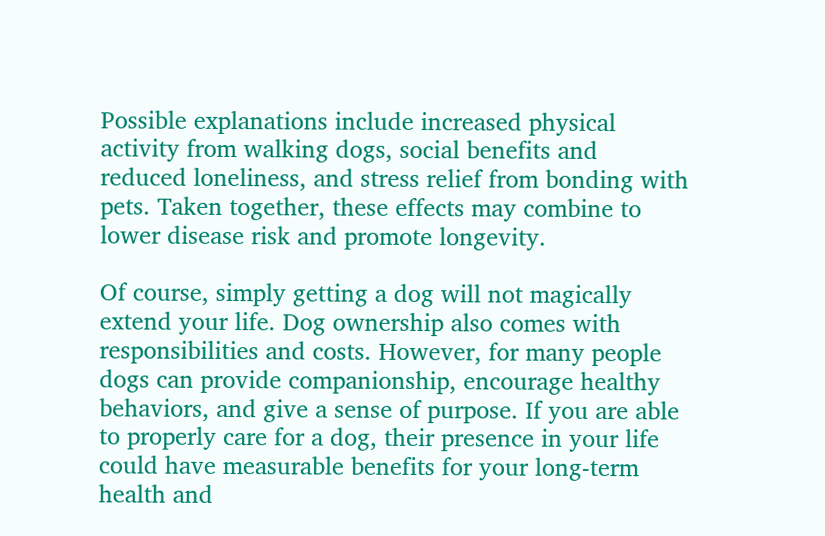Possible explanations include increased physical activity from walking dogs, social benefits and reduced loneliness, and stress relief from bonding with pets. Taken together, these effects may combine to lower disease risk and promote longevity.

Of course, simply getting a dog will not magically extend your life. Dog ownership also comes with responsibilities and costs. However, for many people dogs can provide companionship, encourage healthy behaviors, and give a sense of purpose. If you are able to properly care for a dog, their presence in your life could have measurable benefits for your long-term health and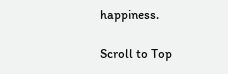happiness.

Scroll to Top